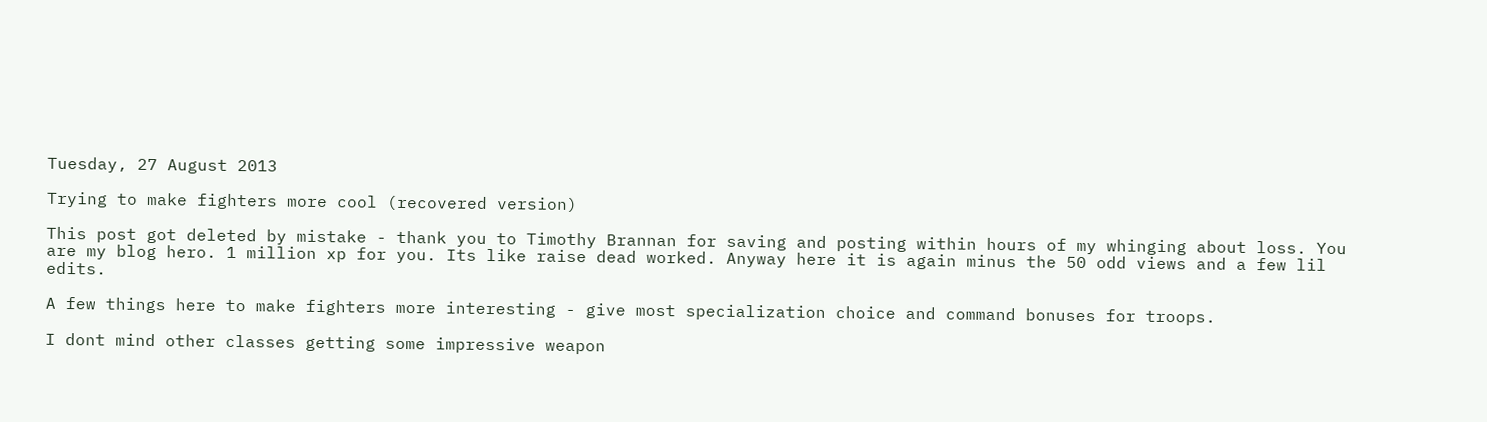Tuesday, 27 August 2013

Trying to make fighters more cool (recovered version)

This post got deleted by mistake - thank you to Timothy Brannan for saving and posting within hours of my whinging about loss. You are my blog hero. 1 million xp for you. Its like raise dead worked. Anyway here it is again minus the 50 odd views and a few lil edits.

A few things here to make fighters more interesting - give most specialization choice and command bonuses for troops.

I dont mind other classes getting some impressive weapon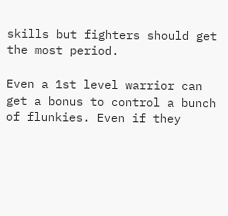skills but fighters should get the most period.

Even a 1st level warrior can get a bonus to control a bunch of flunkies. Even if they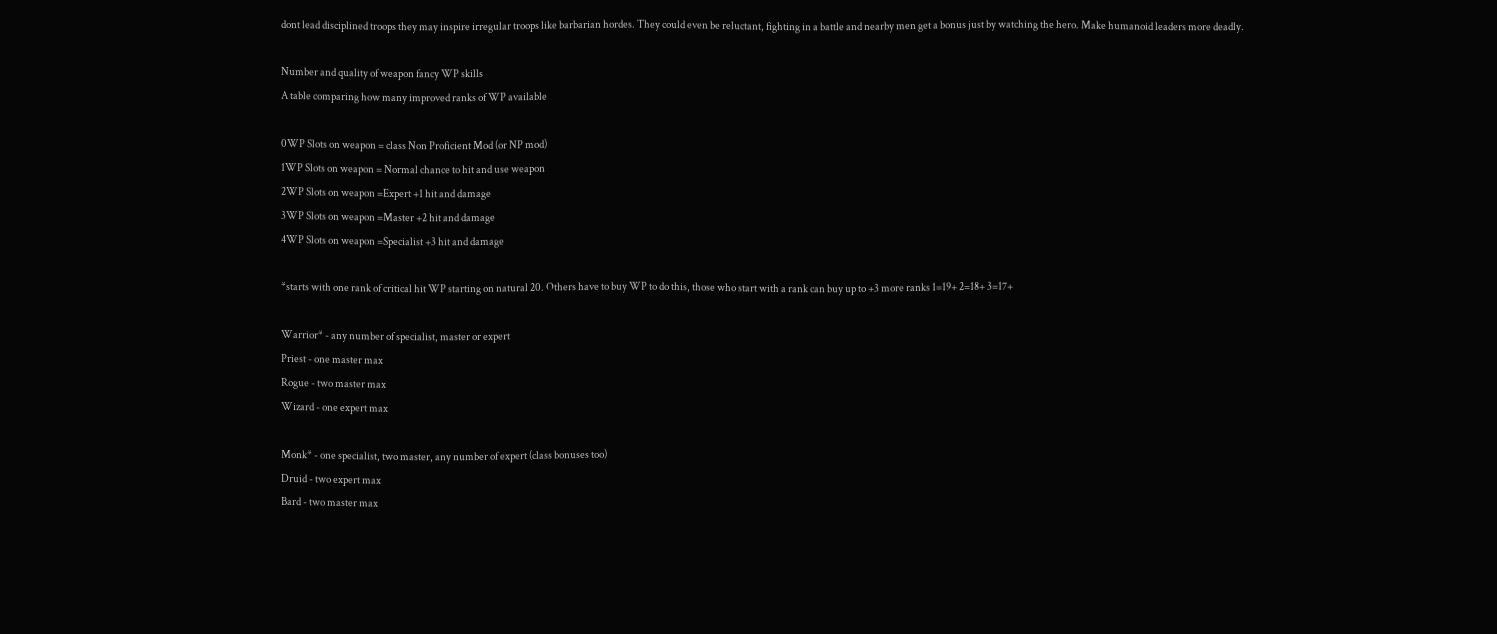dont lead disciplined troops they may inspire irregular troops like barbarian hordes. They could even be reluctant, fighting in a battle and nearby men get a bonus just by watching the hero. Make humanoid leaders more deadly.

Number and quality of weapon fancy WP skills
A table comparing how many improved ranks of WP available

0WP Slots on weapon = class Non Proficient Mod (or NP mod)
1WP Slots on weapon = Normal chance to hit and use weapon
2WP Slots on weapon =Expert +1 hit and damage
3WP Slots on weapon =Master +2 hit and damage
4WP Slots on weapon =Specialist +3 hit and damage

*starts with one rank of critical hit WP starting on natural 20. Others have to buy WP to do this, those who start with a rank can buy up to +3 more ranks 1=19+ 2=18+ 3=17+

Warrior* - any number of specialist, master or expert
Priest - one master max
Rogue - two master max
Wizard - one expert max

Monk* - one specialist, two master, any number of expert (class bonuses too)
Druid - two expert max
Bard - two master max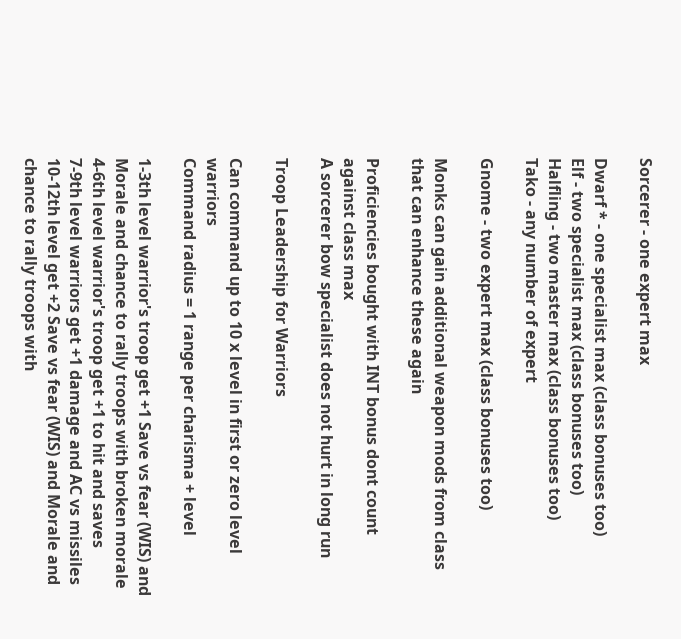Sorcerer - one expert max

Dwarf * - one specialist max (class bonuses too)
Elf - two specialist max (class bonuses too)
Halfling - two master max (class bonuses too)
Tako - any number of expert

Gnome - two expert max (class bonuses too)

Monks can gain additional weapon mods from class that can enhance these again

Proficiencies bought with INT bonus dont count against class max
A sorcerer bow specialist does not hurt in long run

Troop Leadership for Warriors

Can command up to 10 x level in first or zero level warriors
Command radius = 1 range per charisma + level

1-3th level warrior's troop get +1 Save vs fear (WIS) and Morale and chance to rally troops with broken morale
4-6th level warrior's troop get +1 to hit and saves
7-9th level warriors get +1 damage and AC vs missiles
10-12th level get +2 Save vs fear (WIS) and Morale and chance to rally troops with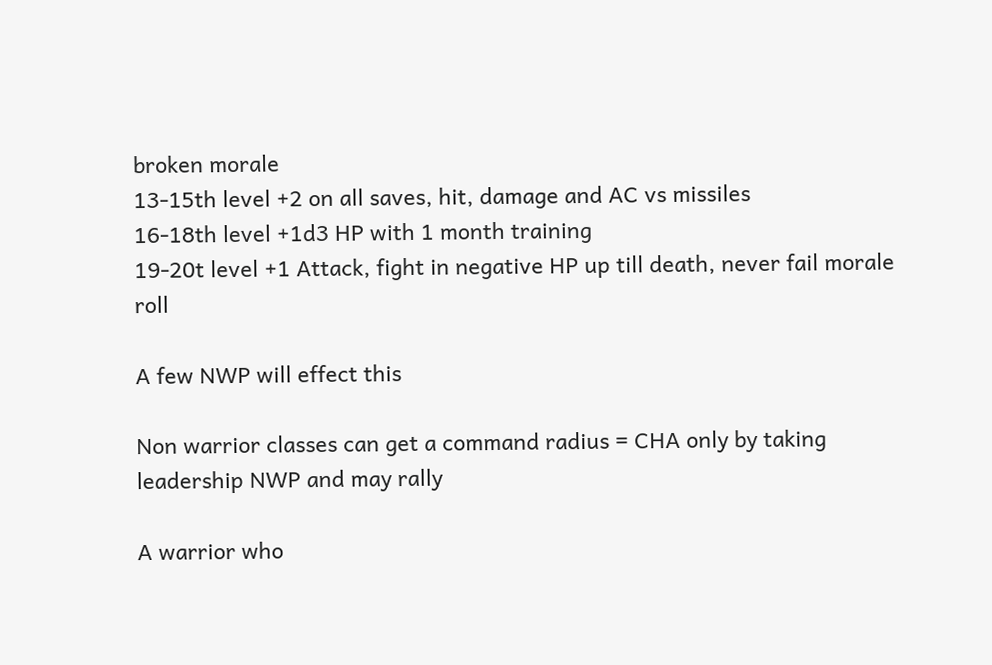broken morale
13-15th level +2 on all saves, hit, damage and AC vs missiles
16-18th level +1d3 HP with 1 month training
19-20t level +1 Attack, fight in negative HP up till death, never fail morale roll

A few NWP will effect this

Non warrior classes can get a command radius = CHA only by taking leadership NWP and may rally

A warrior who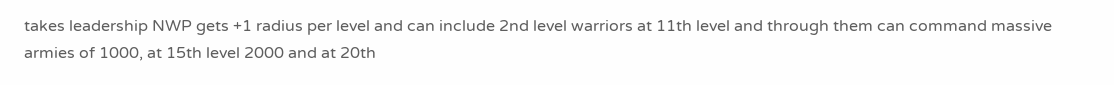takes leadership NWP gets +1 radius per level and can include 2nd level warriors at 11th level and through them can command massive armies of 1000, at 15th level 2000 and at 20th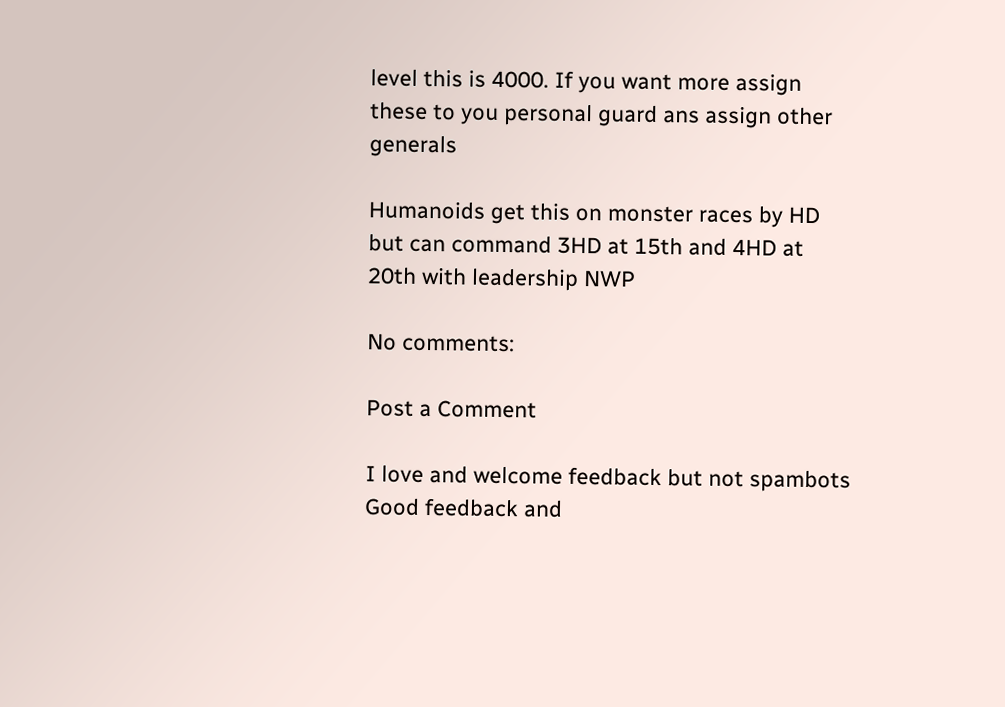level this is 4000. If you want more assign these to you personal guard ans assign other generals

Humanoids get this on monster races by HD but can command 3HD at 15th and 4HD at 20th with leadership NWP

No comments:

Post a Comment

I love and welcome feedback but not spambots
Good feedback and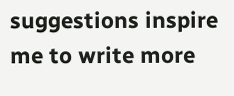suggestions inspire me to write more